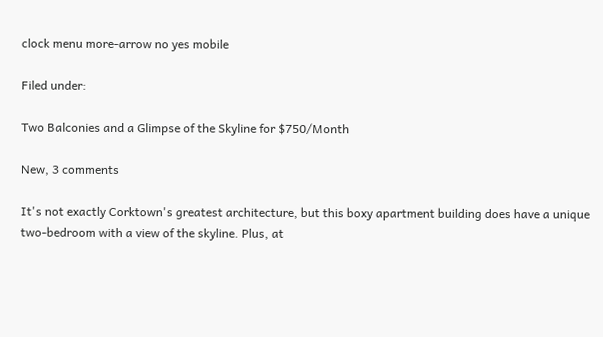clock menu more-arrow no yes mobile

Filed under:

Two Balconies and a Glimpse of the Skyline for $750/Month

New, 3 comments

It's not exactly Corktown's greatest architecture, but this boxy apartment building does have a unique two-bedroom with a view of the skyline. Plus, at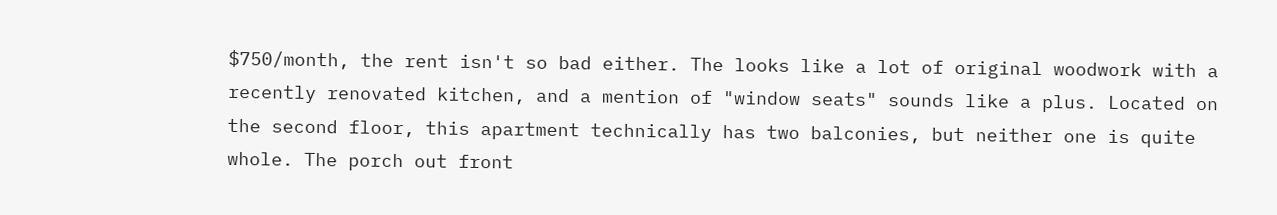$750/month, the rent isn't so bad either. The looks like a lot of original woodwork with a recently renovated kitchen, and a mention of "window seats" sounds like a plus. Located on the second floor, this apartment technically has two balconies, but neither one is quite whole. The porch out front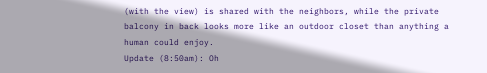(with the view) is shared with the neighbors, while the private balcony in back looks more like an outdoor closet than anything a human could enjoy.
Update (8:50am): Oh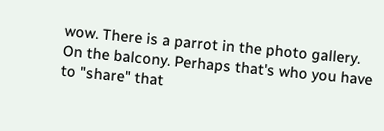wow. There is a parrot in the photo gallery. On the balcony. Perhaps that's who you have to "share" that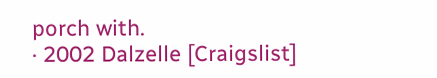porch with.
· 2002 Dalzelle [Craigslist]